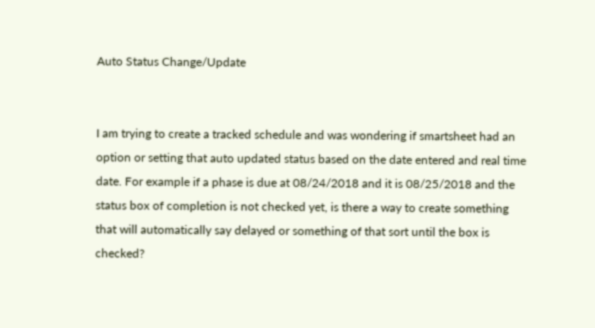Auto Status Change/Update


I am trying to create a tracked schedule and was wondering if smartsheet had an option or setting that auto updated status based on the date entered and real time date. For example if a phase is due at 08/24/2018 and it is 08/25/2018 and the status box of completion is not checked yet, is there a way to create something that will automatically say delayed or something of that sort until the box is checked?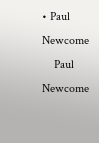• Paul Newcome
    Paul Newcome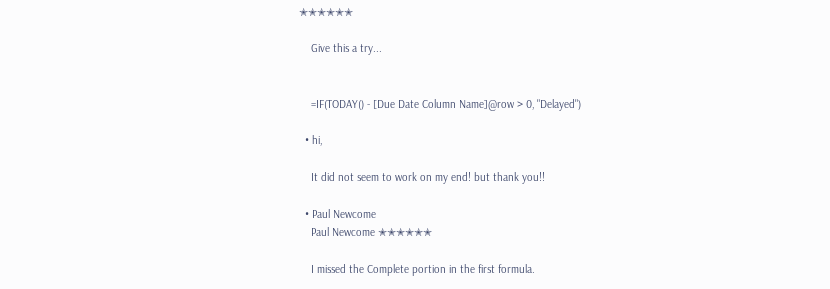✭✭✭✭✭✭

    Give this a try...


    =IF(TODAY() - [Due Date Column Name]@row > 0, "Delayed")

  • hi,

    It did not seem to work on my end! but thank you!!

  • Paul Newcome
    Paul Newcome ✭✭✭✭✭✭

    I missed the Complete portion in the first formula.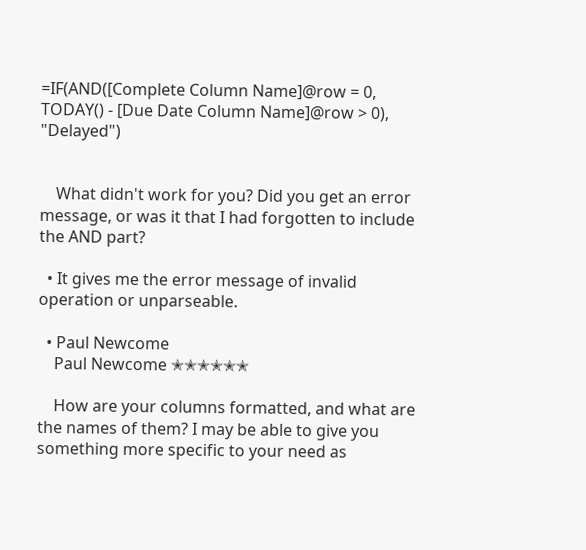=IF(AND([Complete Column Name]@row = 0, TODAY() - [Due Date Column Name]@row > 0), "Delayed")


    What didn't work for you? Did you get an error message, or was it that I had forgotten to include the AND part?

  • It gives me the error message of invalid operation or unparseable.

  • Paul Newcome
    Paul Newcome ✭✭✭✭✭✭

    How are your columns formatted, and what are the names of them? I may be able to give you something more specific to your need as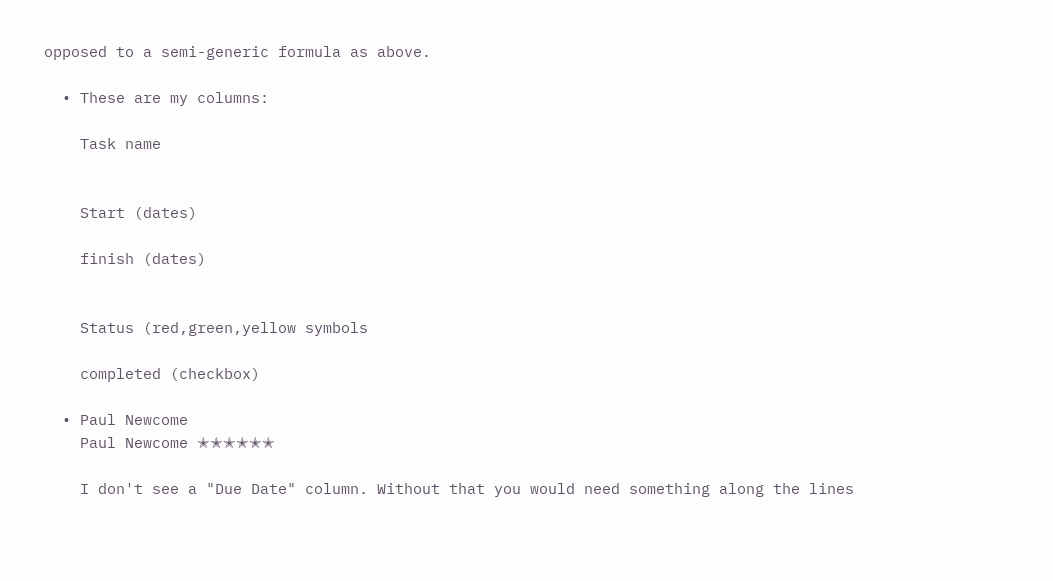opposed to a semi-generic formula as above.

  • These are my columns:

    Task name


    Start (dates)

    finish (dates)


    Status (red,green,yellow symbols

    completed (checkbox)

  • Paul Newcome
    Paul Newcome ✭✭✭✭✭✭

    I don't see a "Due Date" column. Without that you would need something along the lines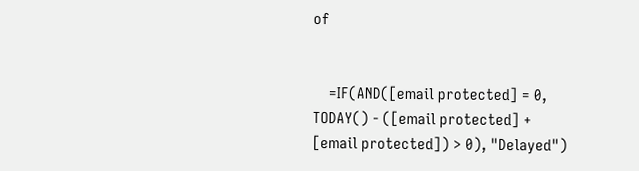of


    =IF(AND([email protected] = 0, TODAY() - ([email protected] + [email protected]) > 0), "Delayed")